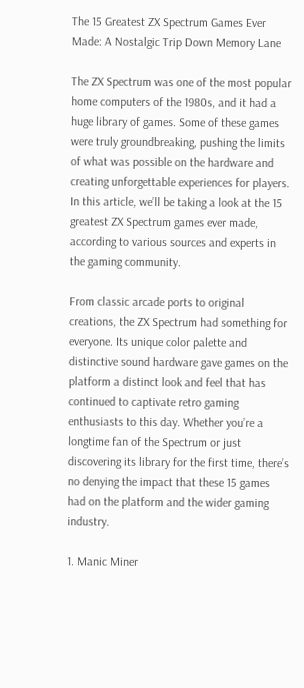The 15 Greatest ZX Spectrum Games Ever Made: A Nostalgic Trip Down Memory Lane

The ZX Spectrum was one of the most popular home computers of the 1980s, and it had a huge library of games. Some of these games were truly groundbreaking, pushing the limits of what was possible on the hardware and creating unforgettable experiences for players. In this article, we’ll be taking a look at the 15 greatest ZX Spectrum games ever made, according to various sources and experts in the gaming community.

From classic arcade ports to original creations, the ZX Spectrum had something for everyone. Its unique color palette and distinctive sound hardware gave games on the platform a distinct look and feel that has continued to captivate retro gaming enthusiasts to this day. Whether you’re a longtime fan of the Spectrum or just discovering its library for the first time, there’s no denying the impact that these 15 games had on the platform and the wider gaming industry.

1. Manic Miner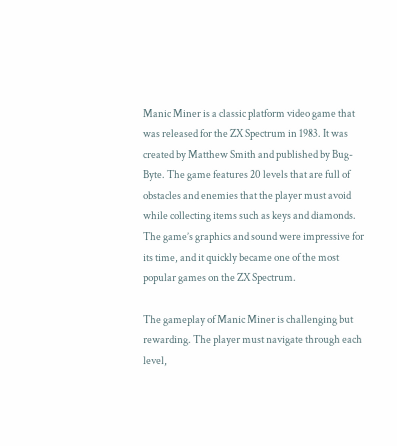Manic Miner is a classic platform video game that was released for the ZX Spectrum in 1983. It was created by Matthew Smith and published by Bug-Byte. The game features 20 levels that are full of obstacles and enemies that the player must avoid while collecting items such as keys and diamonds. The game’s graphics and sound were impressive for its time, and it quickly became one of the most popular games on the ZX Spectrum.

The gameplay of Manic Miner is challenging but rewarding. The player must navigate through each level,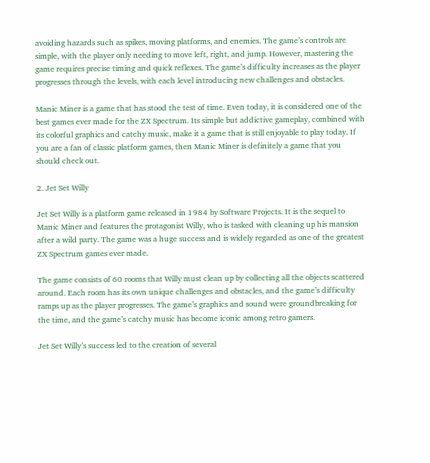avoiding hazards such as spikes, moving platforms, and enemies. The game’s controls are simple, with the player only needing to move left, right, and jump. However, mastering the game requires precise timing and quick reflexes. The game’s difficulty increases as the player progresses through the levels, with each level introducing new challenges and obstacles.

Manic Miner is a game that has stood the test of time. Even today, it is considered one of the best games ever made for the ZX Spectrum. Its simple but addictive gameplay, combined with its colorful graphics and catchy music, make it a game that is still enjoyable to play today. If you are a fan of classic platform games, then Manic Miner is definitely a game that you should check out.

2. Jet Set Willy

Jet Set Willy is a platform game released in 1984 by Software Projects. It is the sequel to Manic Miner and features the protagonist Willy, who is tasked with cleaning up his mansion after a wild party. The game was a huge success and is widely regarded as one of the greatest ZX Spectrum games ever made.

The game consists of 60 rooms that Willy must clean up by collecting all the objects scattered around. Each room has its own unique challenges and obstacles, and the game’s difficulty ramps up as the player progresses. The game’s graphics and sound were groundbreaking for the time, and the game’s catchy music has become iconic among retro gamers.

Jet Set Willy’s success led to the creation of several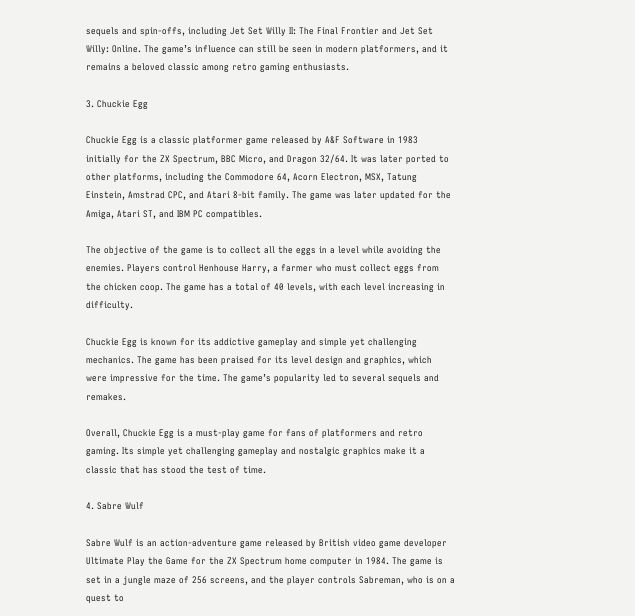sequels and spin-offs, including Jet Set Willy II: The Final Frontier and Jet Set Willy: Online. The game’s influence can still be seen in modern platformers, and it remains a beloved classic among retro gaming enthusiasts.

3. Chuckie Egg

Chuckie Egg is a classic platformer game released by A&F Software in 1983 initially for the ZX Spectrum, BBC Micro, and Dragon 32/64. It was later ported to other platforms, including the Commodore 64, Acorn Electron, MSX, Tatung Einstein, Amstrad CPC, and Atari 8-bit family. The game was later updated for the Amiga, Atari ST, and IBM PC compatibles.

The objective of the game is to collect all the eggs in a level while avoiding the enemies. Players control Henhouse Harry, a farmer who must collect eggs from the chicken coop. The game has a total of 40 levels, with each level increasing in difficulty.

Chuckie Egg is known for its addictive gameplay and simple yet challenging mechanics. The game has been praised for its level design and graphics, which were impressive for the time. The game’s popularity led to several sequels and remakes.

Overall, Chuckie Egg is a must-play game for fans of platformers and retro gaming. Its simple yet challenging gameplay and nostalgic graphics make it a classic that has stood the test of time.

4. Sabre Wulf

Sabre Wulf is an action-adventure game released by British video game developer Ultimate Play the Game for the ZX Spectrum home computer in 1984. The game is set in a jungle maze of 256 screens, and the player controls Sabreman, who is on a quest to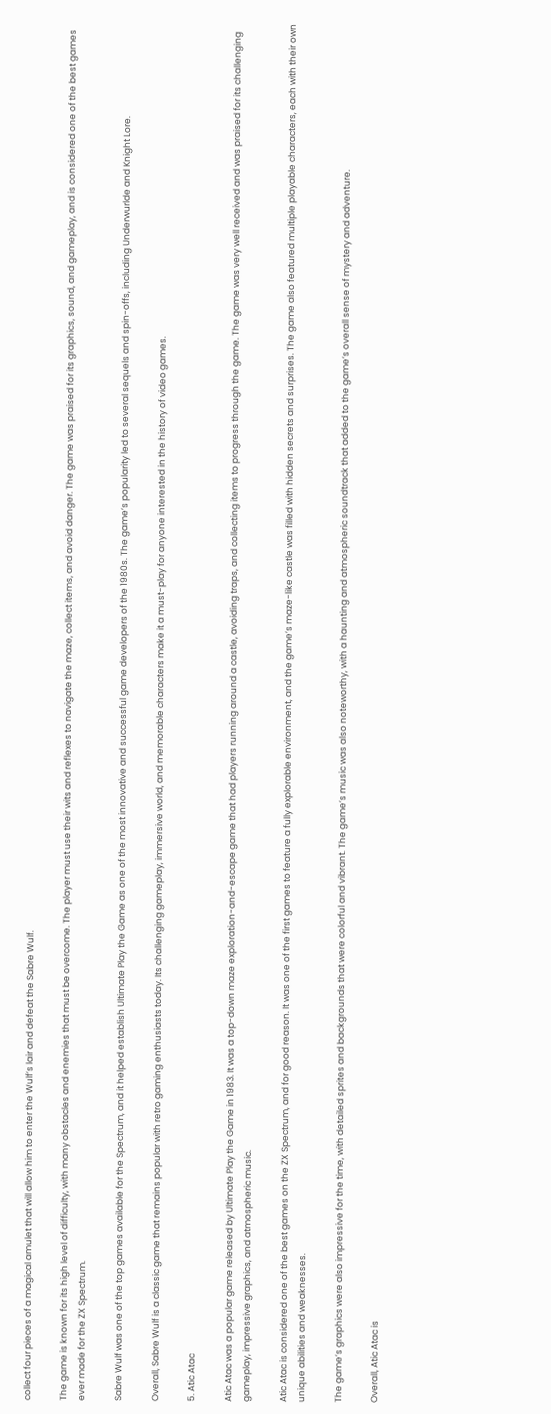collect four pieces of a magical amulet that will allow him to enter the Wulf’s lair and defeat the Sabre Wulf.

The game is known for its high level of difficulty, with many obstacles and enemies that must be overcome. The player must use their wits and reflexes to navigate the maze, collect items, and avoid danger. The game was praised for its graphics, sound, and gameplay, and is considered one of the best games ever made for the ZX Spectrum.

Sabre Wulf was one of the top games available for the Spectrum, and it helped establish Ultimate Play the Game as one of the most innovative and successful game developers of the 1980s. The game’s popularity led to several sequels and spin-offs, including Underwurlde and Knight Lore.

Overall, Sabre Wulf is a classic game that remains popular with retro gaming enthusiasts today. Its challenging gameplay, immersive world, and memorable characters make it a must-play for anyone interested in the history of video games.

5. Atic Atac

Atic Atac was a popular game released by Ultimate Play the Game in 1983. It was a top-down maze exploration-and-escape game that had players running around a castle, avoiding traps, and collecting items to progress through the game. The game was very well received and was praised for its challenging gameplay, impressive graphics, and atmospheric music.

Atic Atac is considered one of the best games on the ZX Spectrum, and for good reason. It was one of the first games to feature a fully explorable environment, and the game’s maze-like castle was filled with hidden secrets and surprises. The game also featured multiple playable characters, each with their own unique abilities and weaknesses.

The game’s graphics were also impressive for the time, with detailed sprites and backgrounds that were colorful and vibrant. The game’s music was also noteworthy, with a haunting and atmospheric soundtrack that added to the game’s overall sense of mystery and adventure.

Overall, Atic Atac is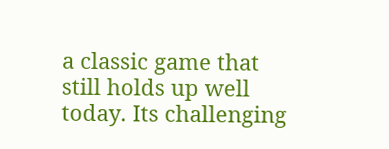a classic game that still holds up well today. Its challenging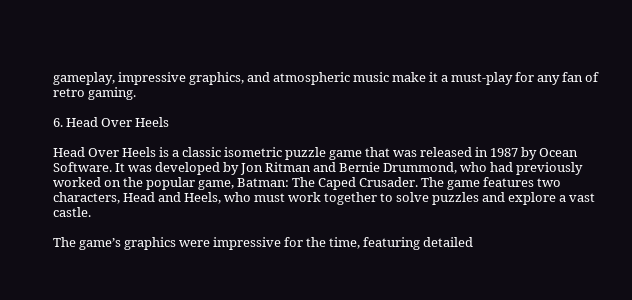gameplay, impressive graphics, and atmospheric music make it a must-play for any fan of retro gaming.

6. Head Over Heels

Head Over Heels is a classic isometric puzzle game that was released in 1987 by Ocean Software. It was developed by Jon Ritman and Bernie Drummond, who had previously worked on the popular game, Batman: The Caped Crusader. The game features two characters, Head and Heels, who must work together to solve puzzles and explore a vast castle.

The game’s graphics were impressive for the time, featuring detailed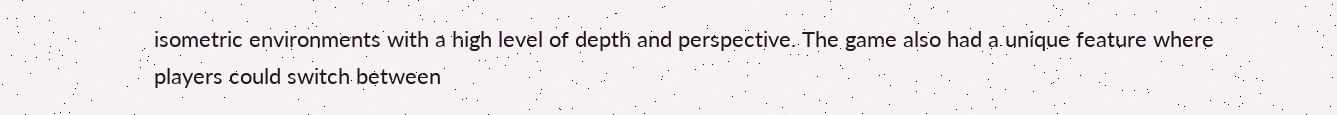isometric environments with a high level of depth and perspective. The game also had a unique feature where players could switch between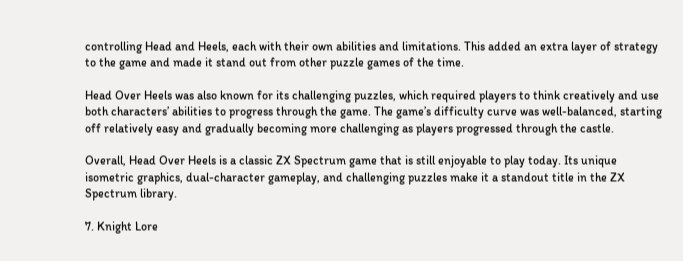controlling Head and Heels, each with their own abilities and limitations. This added an extra layer of strategy to the game and made it stand out from other puzzle games of the time.

Head Over Heels was also known for its challenging puzzles, which required players to think creatively and use both characters’ abilities to progress through the game. The game’s difficulty curve was well-balanced, starting off relatively easy and gradually becoming more challenging as players progressed through the castle.

Overall, Head Over Heels is a classic ZX Spectrum game that is still enjoyable to play today. Its unique isometric graphics, dual-character gameplay, and challenging puzzles make it a standout title in the ZX Spectrum library.

7. Knight Lore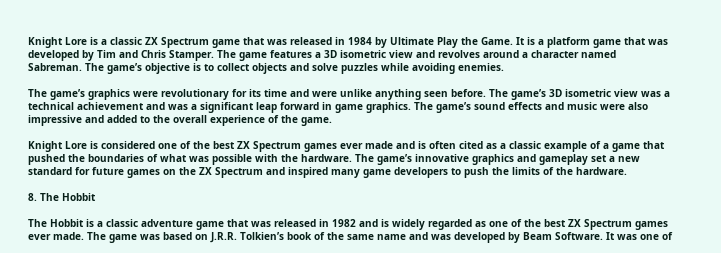Knight Lore is a classic ZX Spectrum game that was released in 1984 by Ultimate Play the Game. It is a platform game that was developed by Tim and Chris Stamper. The game features a 3D isometric view and revolves around a character named Sabreman. The game’s objective is to collect objects and solve puzzles while avoiding enemies.

The game’s graphics were revolutionary for its time and were unlike anything seen before. The game’s 3D isometric view was a technical achievement and was a significant leap forward in game graphics. The game’s sound effects and music were also impressive and added to the overall experience of the game.

Knight Lore is considered one of the best ZX Spectrum games ever made and is often cited as a classic example of a game that pushed the boundaries of what was possible with the hardware. The game’s innovative graphics and gameplay set a new standard for future games on the ZX Spectrum and inspired many game developers to push the limits of the hardware.

8. The Hobbit

The Hobbit is a classic adventure game that was released in 1982 and is widely regarded as one of the best ZX Spectrum games ever made. The game was based on J.R.R. Tolkien’s book of the same name and was developed by Beam Software. It was one of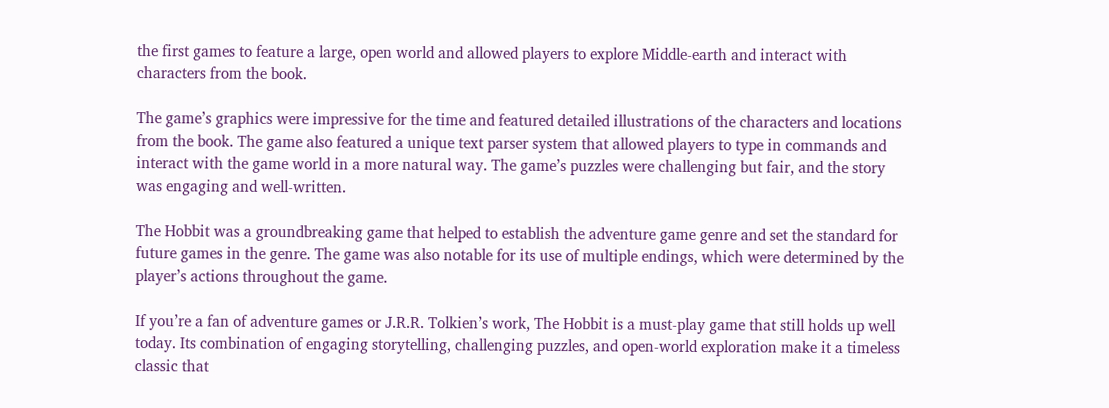the first games to feature a large, open world and allowed players to explore Middle-earth and interact with characters from the book.

The game’s graphics were impressive for the time and featured detailed illustrations of the characters and locations from the book. The game also featured a unique text parser system that allowed players to type in commands and interact with the game world in a more natural way. The game’s puzzles were challenging but fair, and the story was engaging and well-written.

The Hobbit was a groundbreaking game that helped to establish the adventure game genre and set the standard for future games in the genre. The game was also notable for its use of multiple endings, which were determined by the player’s actions throughout the game.

If you’re a fan of adventure games or J.R.R. Tolkien’s work, The Hobbit is a must-play game that still holds up well today. Its combination of engaging storytelling, challenging puzzles, and open-world exploration make it a timeless classic that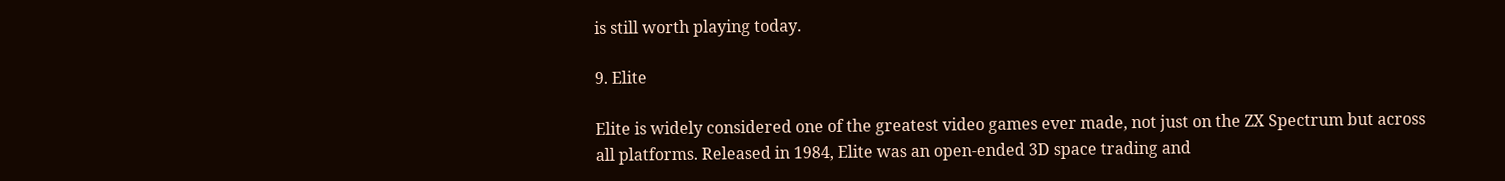is still worth playing today.

9. Elite

Elite is widely considered one of the greatest video games ever made, not just on the ZX Spectrum but across all platforms. Released in 1984, Elite was an open-ended 3D space trading and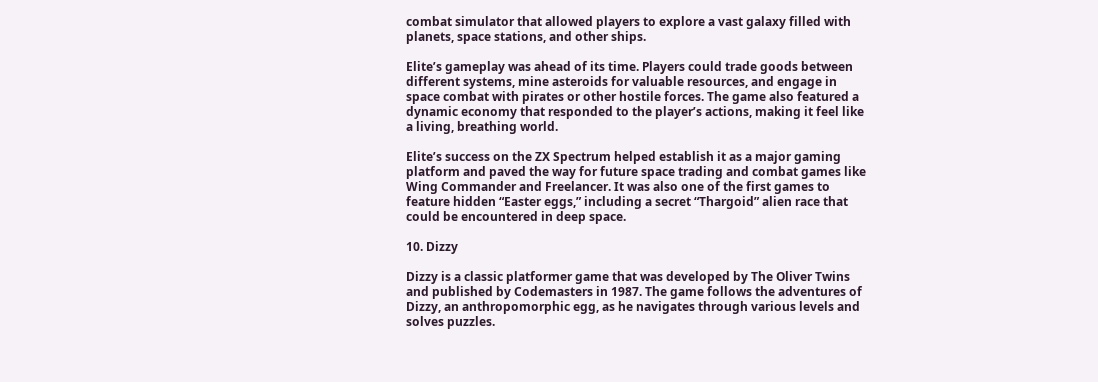combat simulator that allowed players to explore a vast galaxy filled with planets, space stations, and other ships.

Elite’s gameplay was ahead of its time. Players could trade goods between different systems, mine asteroids for valuable resources, and engage in space combat with pirates or other hostile forces. The game also featured a dynamic economy that responded to the player’s actions, making it feel like a living, breathing world.

Elite’s success on the ZX Spectrum helped establish it as a major gaming platform and paved the way for future space trading and combat games like Wing Commander and Freelancer. It was also one of the first games to feature hidden “Easter eggs,” including a secret “Thargoid” alien race that could be encountered in deep space.

10. Dizzy

Dizzy is a classic platformer game that was developed by The Oliver Twins and published by Codemasters in 1987. The game follows the adventures of Dizzy, an anthropomorphic egg, as he navigates through various levels and solves puzzles.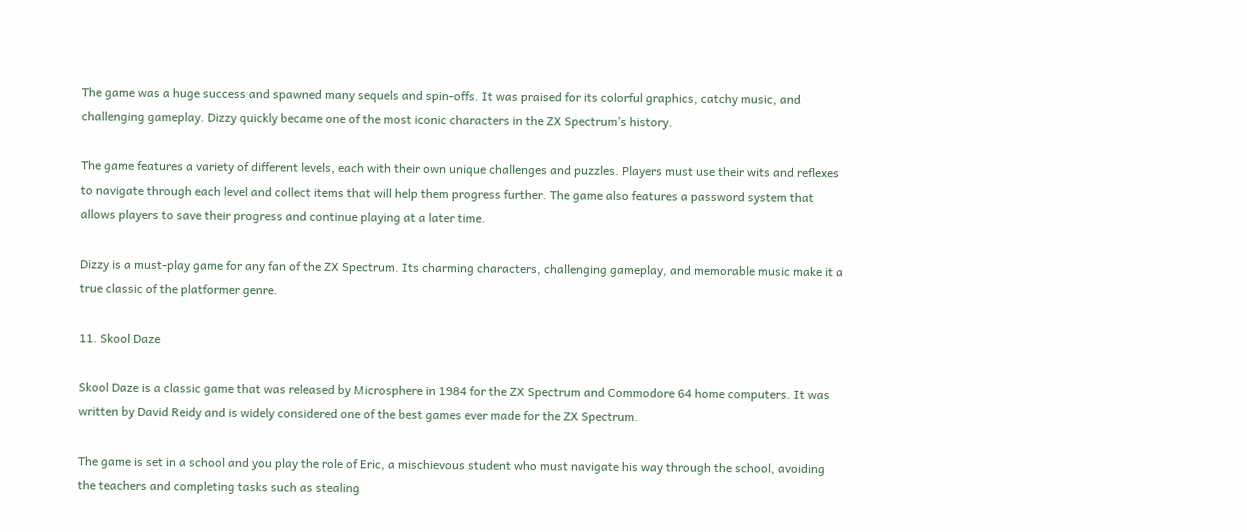The game was a huge success and spawned many sequels and spin-offs. It was praised for its colorful graphics, catchy music, and challenging gameplay. Dizzy quickly became one of the most iconic characters in the ZX Spectrum’s history.

The game features a variety of different levels, each with their own unique challenges and puzzles. Players must use their wits and reflexes to navigate through each level and collect items that will help them progress further. The game also features a password system that allows players to save their progress and continue playing at a later time.

Dizzy is a must-play game for any fan of the ZX Spectrum. Its charming characters, challenging gameplay, and memorable music make it a true classic of the platformer genre.

11. Skool Daze

Skool Daze is a classic game that was released by Microsphere in 1984 for the ZX Spectrum and Commodore 64 home computers. It was written by David Reidy and is widely considered one of the best games ever made for the ZX Spectrum.

The game is set in a school and you play the role of Eric, a mischievous student who must navigate his way through the school, avoiding the teachers and completing tasks such as stealing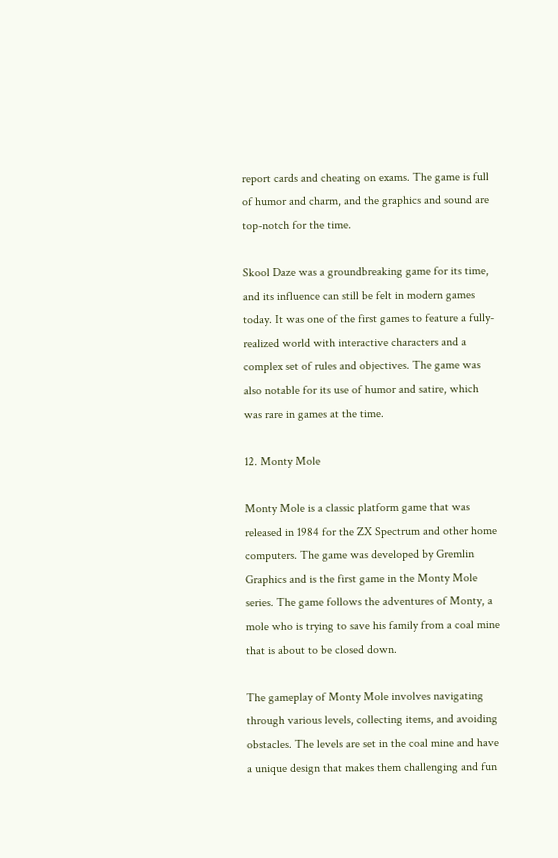report cards and cheating on exams. The game is full of humor and charm, and the graphics and sound are top-notch for the time.

Skool Daze was a groundbreaking game for its time, and its influence can still be felt in modern games today. It was one of the first games to feature a fully-realized world with interactive characters and a complex set of rules and objectives. The game was also notable for its use of humor and satire, which was rare in games at the time.

12. Monty Mole

Monty Mole is a classic platform game that was released in 1984 for the ZX Spectrum and other home computers. The game was developed by Gremlin Graphics and is the first game in the Monty Mole series. The game follows the adventures of Monty, a mole who is trying to save his family from a coal mine that is about to be closed down.

The gameplay of Monty Mole involves navigating through various levels, collecting items, and avoiding obstacles. The levels are set in the coal mine and have a unique design that makes them challenging and fun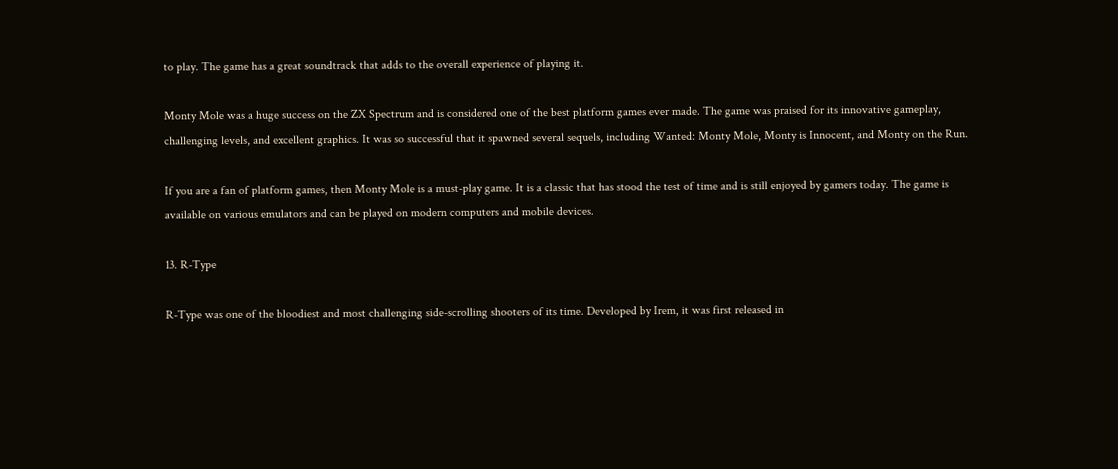to play. The game has a great soundtrack that adds to the overall experience of playing it.

Monty Mole was a huge success on the ZX Spectrum and is considered one of the best platform games ever made. The game was praised for its innovative gameplay, challenging levels, and excellent graphics. It was so successful that it spawned several sequels, including Wanted: Monty Mole, Monty is Innocent, and Monty on the Run.

If you are a fan of platform games, then Monty Mole is a must-play game. It is a classic that has stood the test of time and is still enjoyed by gamers today. The game is available on various emulators and can be played on modern computers and mobile devices.

13. R-Type

R-Type was one of the bloodiest and most challenging side-scrolling shooters of its time. Developed by Irem, it was first released in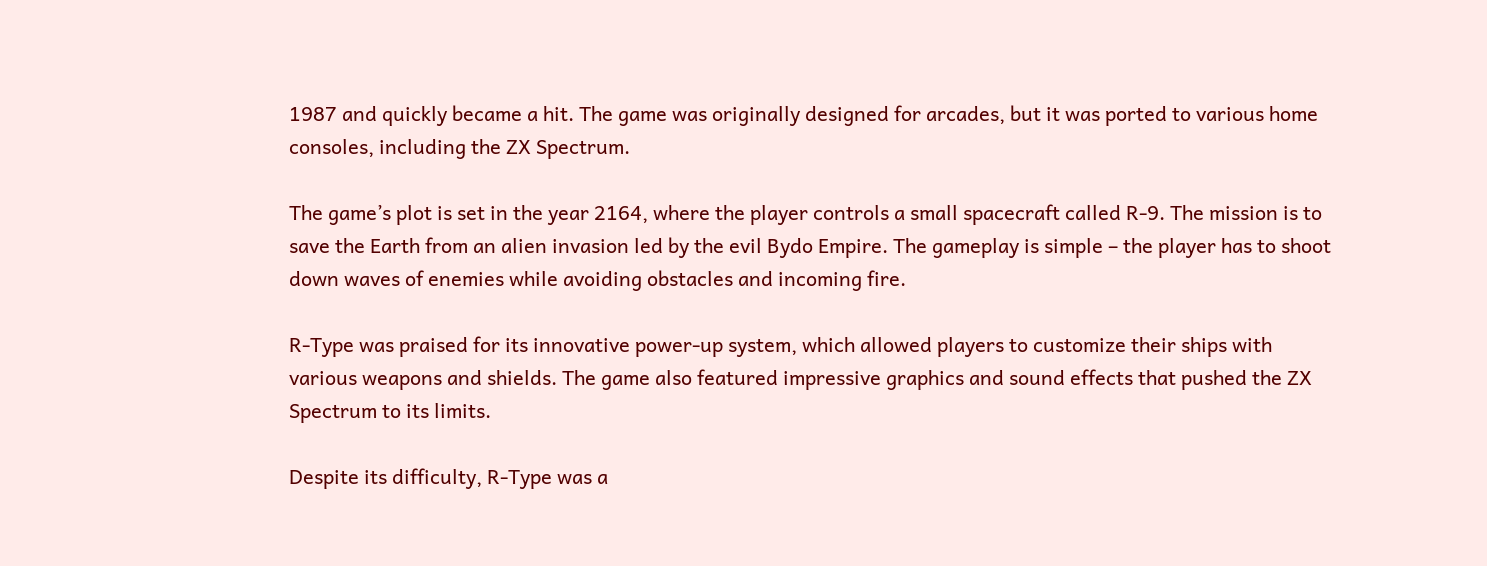1987 and quickly became a hit. The game was originally designed for arcades, but it was ported to various home consoles, including the ZX Spectrum.

The game’s plot is set in the year 2164, where the player controls a small spacecraft called R-9. The mission is to save the Earth from an alien invasion led by the evil Bydo Empire. The gameplay is simple – the player has to shoot down waves of enemies while avoiding obstacles and incoming fire.

R-Type was praised for its innovative power-up system, which allowed players to customize their ships with various weapons and shields. The game also featured impressive graphics and sound effects that pushed the ZX Spectrum to its limits.

Despite its difficulty, R-Type was a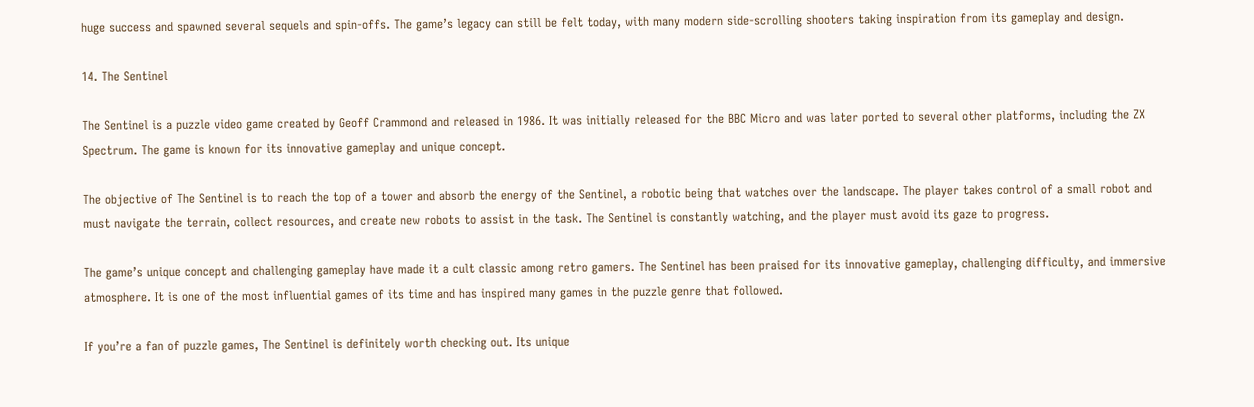huge success and spawned several sequels and spin-offs. The game’s legacy can still be felt today, with many modern side-scrolling shooters taking inspiration from its gameplay and design.

14. The Sentinel

The Sentinel is a puzzle video game created by Geoff Crammond and released in 1986. It was initially released for the BBC Micro and was later ported to several other platforms, including the ZX Spectrum. The game is known for its innovative gameplay and unique concept.

The objective of The Sentinel is to reach the top of a tower and absorb the energy of the Sentinel, a robotic being that watches over the landscape. The player takes control of a small robot and must navigate the terrain, collect resources, and create new robots to assist in the task. The Sentinel is constantly watching, and the player must avoid its gaze to progress.

The game’s unique concept and challenging gameplay have made it a cult classic among retro gamers. The Sentinel has been praised for its innovative gameplay, challenging difficulty, and immersive atmosphere. It is one of the most influential games of its time and has inspired many games in the puzzle genre that followed.

If you’re a fan of puzzle games, The Sentinel is definitely worth checking out. Its unique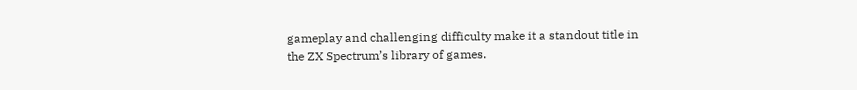gameplay and challenging difficulty make it a standout title in the ZX Spectrum’s library of games.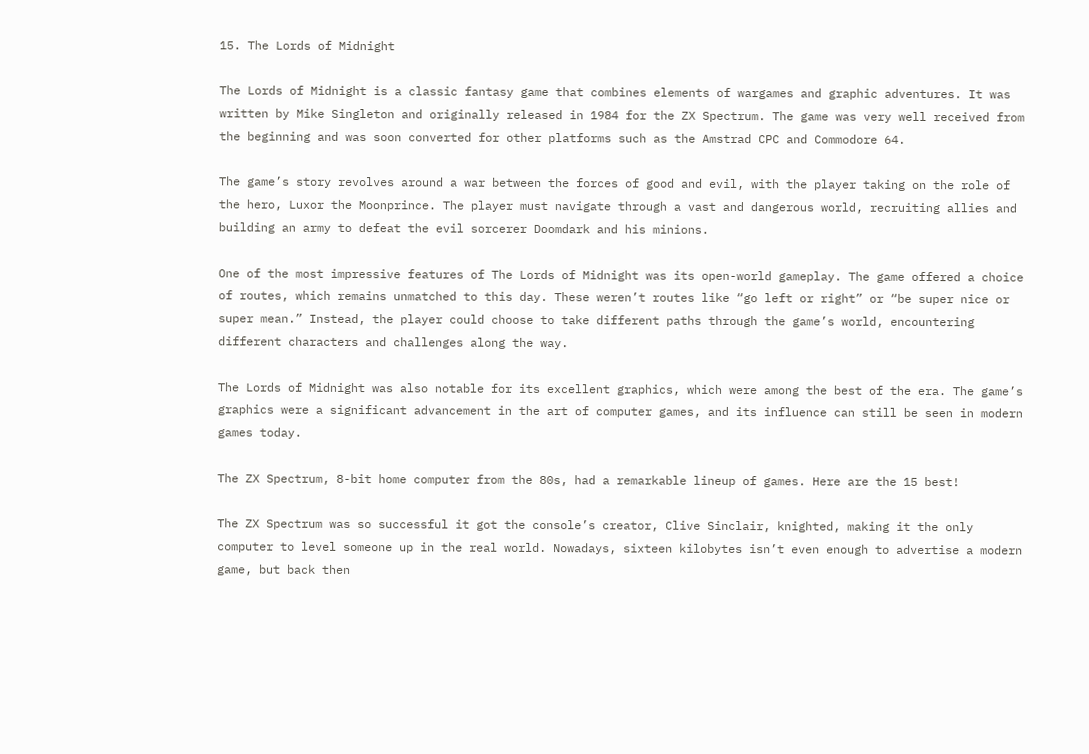15. The Lords of Midnight

The Lords of Midnight is a classic fantasy game that combines elements of wargames and graphic adventures. It was written by Mike Singleton and originally released in 1984 for the ZX Spectrum. The game was very well received from the beginning and was soon converted for other platforms such as the Amstrad CPC and Commodore 64.

The game’s story revolves around a war between the forces of good and evil, with the player taking on the role of the hero, Luxor the Moonprince. The player must navigate through a vast and dangerous world, recruiting allies and building an army to defeat the evil sorcerer Doomdark and his minions.

One of the most impressive features of The Lords of Midnight was its open-world gameplay. The game offered a choice of routes, which remains unmatched to this day. These weren’t routes like “go left or right” or “be super nice or super mean.” Instead, the player could choose to take different paths through the game’s world, encountering different characters and challenges along the way.

The Lords of Midnight was also notable for its excellent graphics, which were among the best of the era. The game’s graphics were a significant advancement in the art of computer games, and its influence can still be seen in modern games today.

The ZX Spectrum, 8-bit home computer from the 80s, had a remarkable lineup of games. Here are the 15 best!

The ZX Spectrum was so successful it got the console’s creator, Clive Sinclair, knighted, making it the only computer to level someone up in the real world. Nowadays, sixteen kilobytes isn’t even enough to advertise a modern game, but back then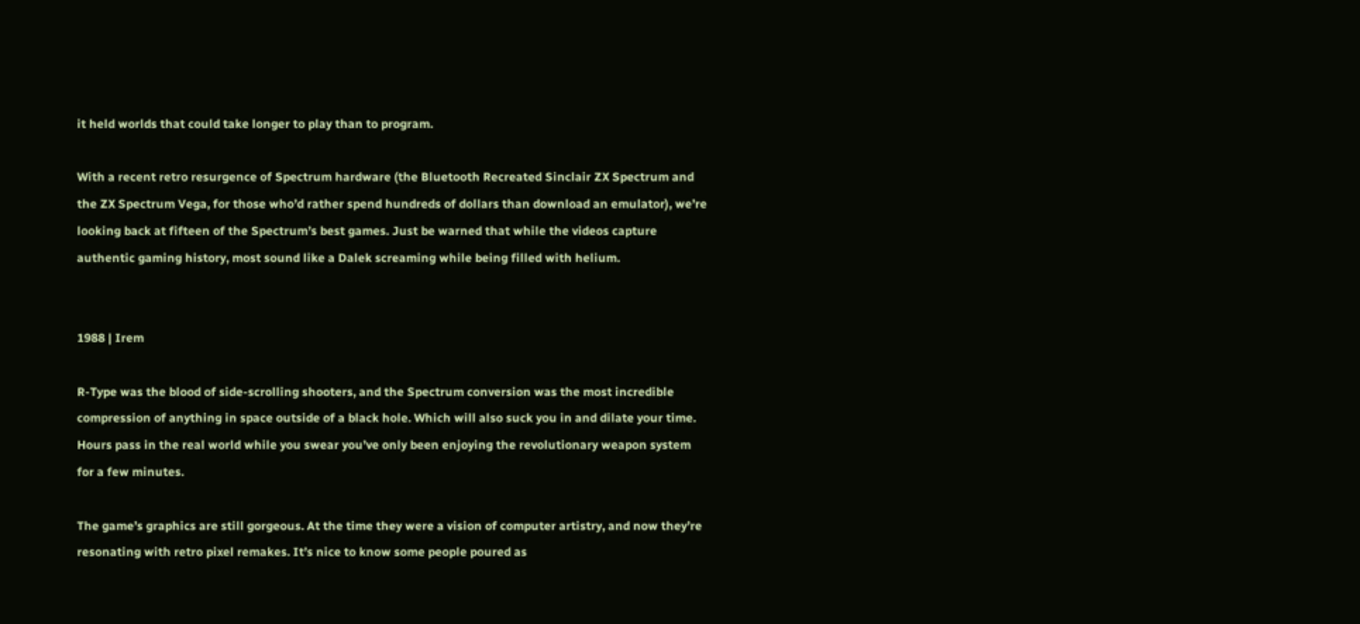it held worlds that could take longer to play than to program.

With a recent retro resurgence of Spectrum hardware (the Bluetooth Recreated Sinclair ZX Spectrum and the ZX Spectrum Vega, for those who’d rather spend hundreds of dollars than download an emulator), we’re looking back at fifteen of the Spectrum’s best games. Just be warned that while the videos capture authentic gaming history, most sound like a Dalek screaming while being filled with helium.


1988 | Irem

R-Type was the blood of side-scrolling shooters, and the Spectrum conversion was the most incredible compression of anything in space outside of a black hole. Which will also suck you in and dilate your time. Hours pass in the real world while you swear you’ve only been enjoying the revolutionary weapon system for a few minutes.

The game’s graphics are still gorgeous. At the time they were a vision of computer artistry, and now they’re resonating with retro pixel remakes. It’s nice to know some people poured as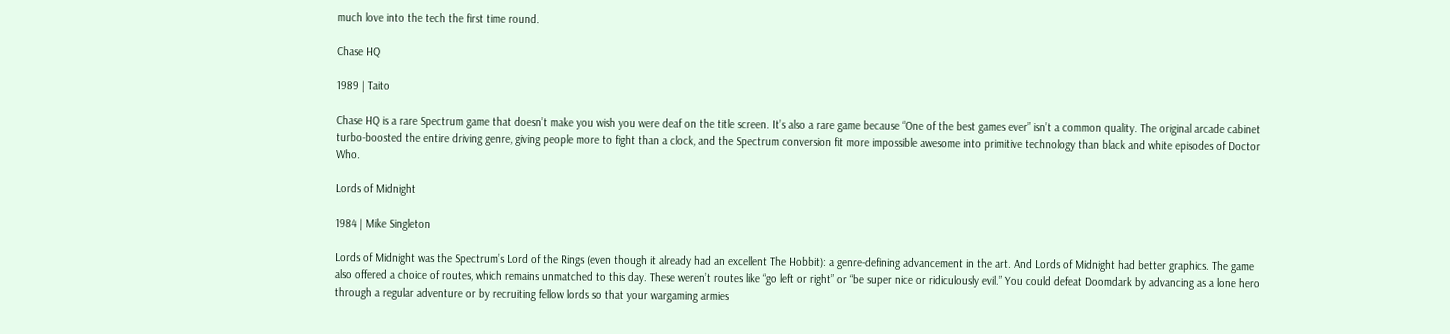much love into the tech the first time round.

Chase HQ

1989 | Taito

Chase HQ is a rare Spectrum game that doesn’t make you wish you were deaf on the title screen. It’s also a rare game because “One of the best games ever” isn’t a common quality. The original arcade cabinet turbo-boosted the entire driving genre, giving people more to fight than a clock, and the Spectrum conversion fit more impossible awesome into primitive technology than black and white episodes of Doctor Who.

Lords of Midnight

1984 | Mike Singleton

Lords of Midnight was the Spectrum’s Lord of the Rings (even though it already had an excellent The Hobbit): a genre-defining advancement in the art. And Lords of Midnight had better graphics. The game also offered a choice of routes, which remains unmatched to this day. These weren’t routes like “go left or right” or “be super nice or ridiculously evil.” You could defeat Doomdark by advancing as a lone hero through a regular adventure or by recruiting fellow lords so that your wargaming armies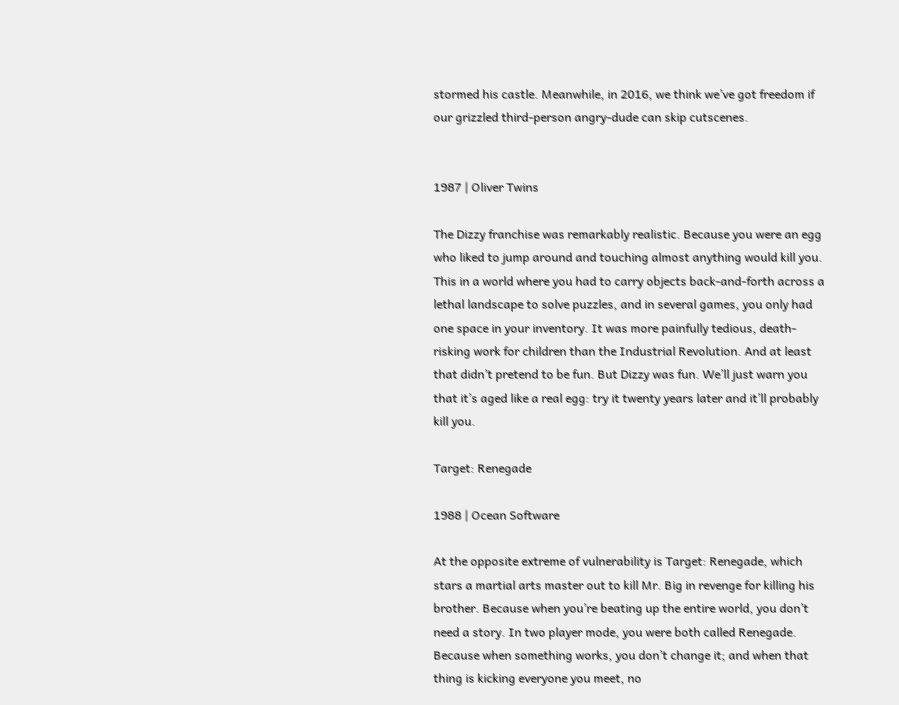stormed his castle. Meanwhile, in 2016, we think we’ve got freedom if our grizzled third-person angry-dude can skip cutscenes.


1987 | Oliver Twins

The Dizzy franchise was remarkably realistic. Because you were an egg who liked to jump around and touching almost anything would kill you. This in a world where you had to carry objects back-and-forth across a lethal landscape to solve puzzles, and in several games, you only had one space in your inventory. It was more painfully tedious, death-risking work for children than the Industrial Revolution. And at least that didn’t pretend to be fun. But Dizzy was fun. We’ll just warn you that it’s aged like a real egg: try it twenty years later and it’ll probably kill you.

Target: Renegade

1988 | Ocean Software

At the opposite extreme of vulnerability is Target: Renegade, which stars a martial arts master out to kill Mr. Big in revenge for killing his brother. Because when you’re beating up the entire world, you don’t need a story. In two player mode, you were both called Renegade. Because when something works, you don’t change it; and when that thing is kicking everyone you meet, no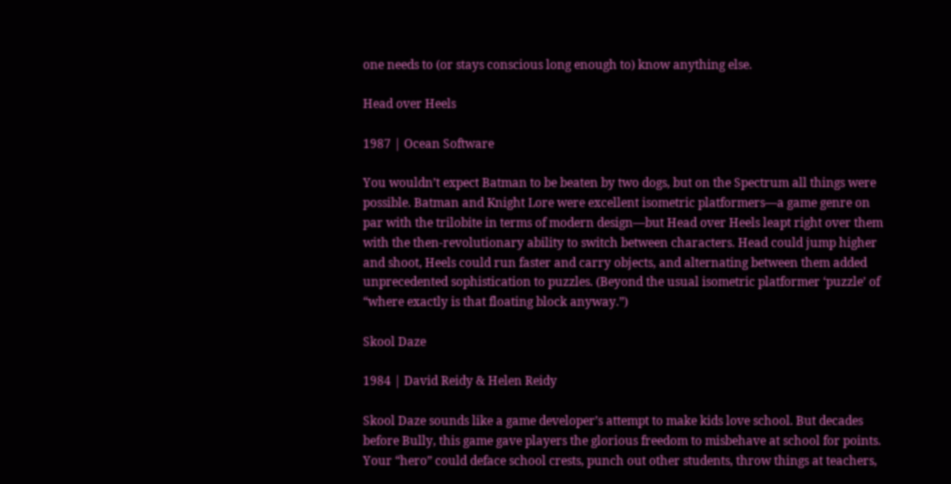one needs to (or stays conscious long enough to) know anything else.

Head over Heels

1987 | Ocean Software

You wouldn’t expect Batman to be beaten by two dogs, but on the Spectrum all things were possible. Batman and Knight Lore were excellent isometric platformers—a game genre on par with the trilobite in terms of modern design—but Head over Heels leapt right over them with the then-revolutionary ability to switch between characters. Head could jump higher and shoot, Heels could run faster and carry objects, and alternating between them added unprecedented sophistication to puzzles. (Beyond the usual isometric platformer ‘puzzle’ of “where exactly is that floating block anyway.”)

Skool Daze

1984 | David Reidy & Helen Reidy

Skool Daze sounds like a game developer’s attempt to make kids love school. But decades before Bully, this game gave players the glorious freedom to misbehave at school for points. Your “hero” could deface school crests, punch out other students, throw things at teachers,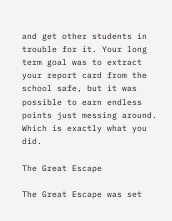and get other students in trouble for it. Your long term goal was to extract your report card from the school safe, but it was possible to earn endless points just messing around. Which is exactly what you did.

The Great Escape

The Great Escape was set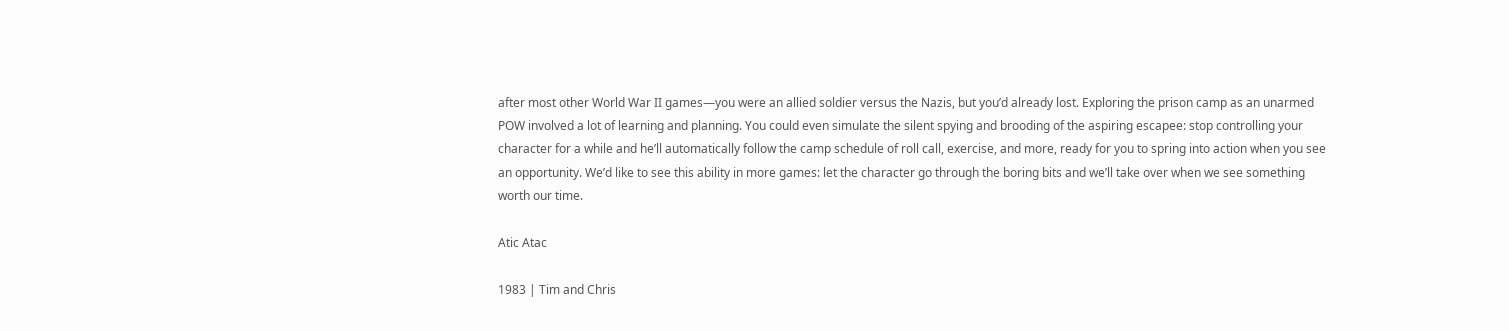after most other World War II games—you were an allied soldier versus the Nazis, but you’d already lost. Exploring the prison camp as an unarmed POW involved a lot of learning and planning. You could even simulate the silent spying and brooding of the aspiring escapee: stop controlling your character for a while and he’ll automatically follow the camp schedule of roll call, exercise, and more, ready for you to spring into action when you see an opportunity. We’d like to see this ability in more games: let the character go through the boring bits and we’ll take over when we see something worth our time.

Atic Atac

1983 | Tim and Chris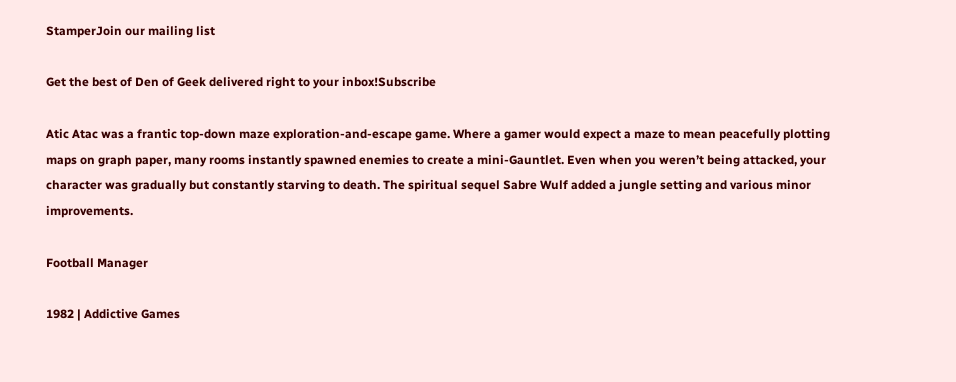StamperJoin our mailing list

Get the best of Den of Geek delivered right to your inbox!Subscribe

Atic Atac was a frantic top-down maze exploration-and-escape game. Where a gamer would expect a maze to mean peacefully plotting maps on graph paper, many rooms instantly spawned enemies to create a mini-Gauntlet. Even when you weren’t being attacked, your character was gradually but constantly starving to death. The spiritual sequel Sabre Wulf added a jungle setting and various minor improvements.

Football Manager

1982 | Addictive Games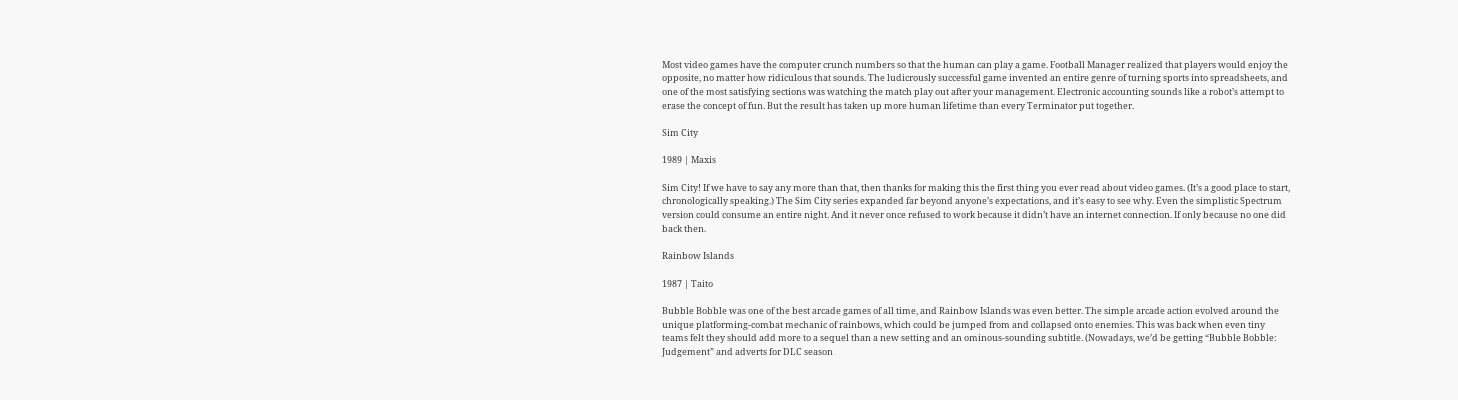Most video games have the computer crunch numbers so that the human can play a game. Football Manager realized that players would enjoy the opposite, no matter how ridiculous that sounds. The ludicrously successful game invented an entire genre of turning sports into spreadsheets, and one of the most satisfying sections was watching the match play out after your management. Electronic accounting sounds like a robot’s attempt to erase the concept of fun. But the result has taken up more human lifetime than every Terminator put together.

Sim City

1989 | Maxis

Sim City! If we have to say any more than that, then thanks for making this the first thing you ever read about video games. (It’s a good place to start, chronologically speaking.) The Sim City series expanded far beyond anyone’s expectations, and it’s easy to see why. Even the simplistic Spectrum version could consume an entire night. And it never once refused to work because it didn’t have an internet connection. If only because no one did back then.

Rainbow Islands

1987 | Taito

Bubble Bobble was one of the best arcade games of all time, and Rainbow Islands was even better. The simple arcade action evolved around the unique platforming-combat mechanic of rainbows, which could be jumped from and collapsed onto enemies. This was back when even tiny teams felt they should add more to a sequel than a new setting and an ominous-sounding subtitle. (Nowadays, we’d be getting “Bubble Bobble: Judgement” and adverts for DLC season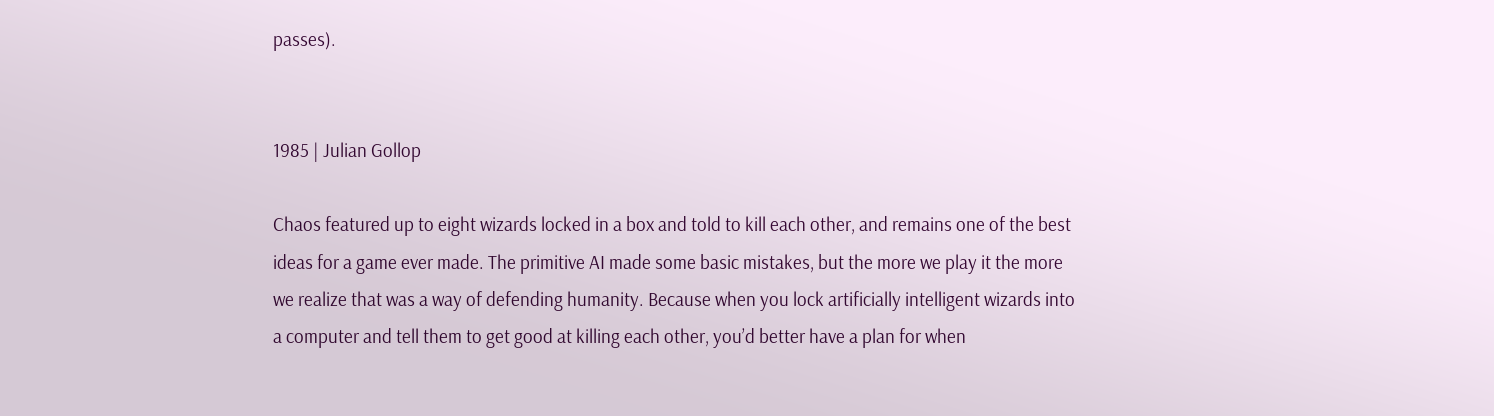passes).


1985 | Julian Gollop

Chaos featured up to eight wizards locked in a box and told to kill each other, and remains one of the best ideas for a game ever made. The primitive AI made some basic mistakes, but the more we play it the more we realize that was a way of defending humanity. Because when you lock artificially intelligent wizards into a computer and tell them to get good at killing each other, you’d better have a plan for when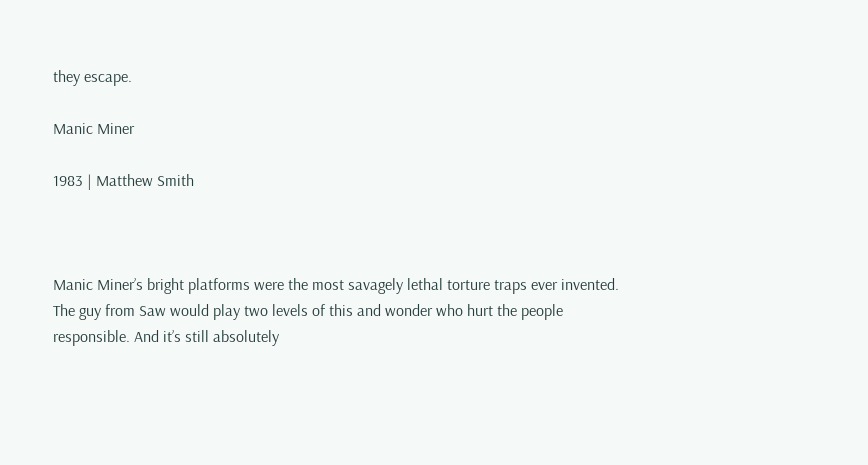they escape.

Manic Miner

1983 | Matthew Smith



Manic Miner’s bright platforms were the most savagely lethal torture traps ever invented. The guy from Saw would play two levels of this and wonder who hurt the people responsible. And it’s still absolutely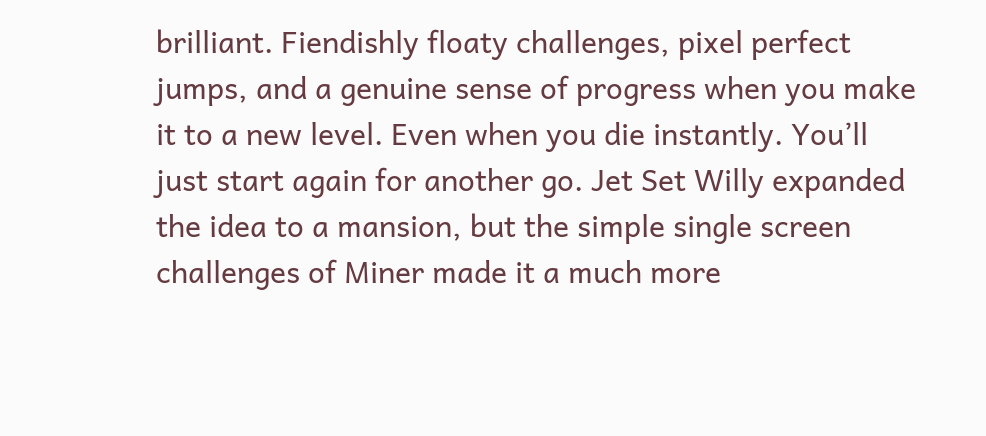brilliant. Fiendishly floaty challenges, pixel perfect jumps, and a genuine sense of progress when you make it to a new level. Even when you die instantly. You’ll just start again for another go. Jet Set Willy expanded the idea to a mansion, but the simple single screen challenges of Miner made it a much more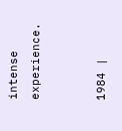intense experience.


1984 |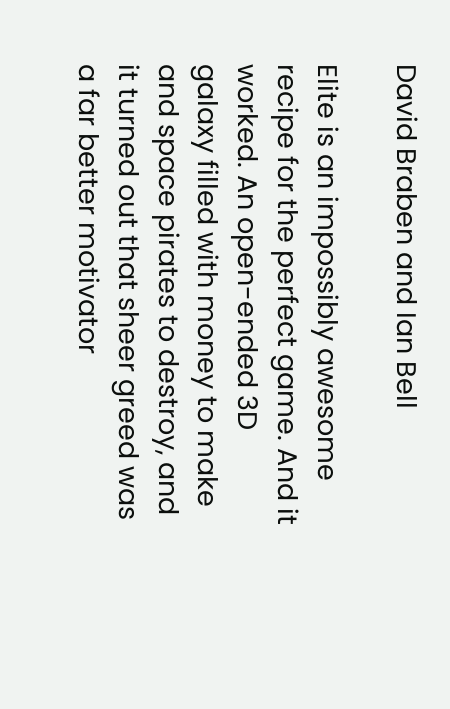David Braben and Ian Bell

Elite is an impossibly awesome recipe for the perfect game. And it worked. An open-ended 3D galaxy filled with money to make and space pirates to destroy, and it turned out that sheer greed was a far better motivator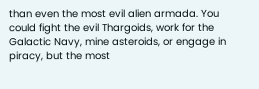than even the most evil alien armada. You could fight the evil Thargoids, work for the Galactic Navy, mine asteroids, or engage in piracy, but the most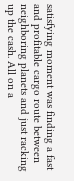satisfying moment was finding a fast and profitable cargo route between neighboring planets and just racking up the cash. All on a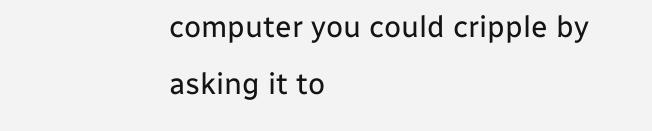computer you could cripple by asking it to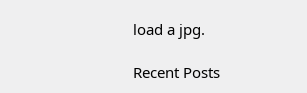load a jpg.

Recent Posts